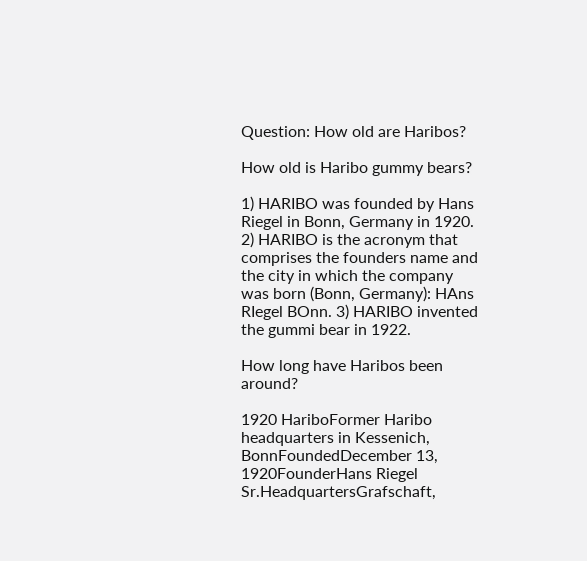Question: How old are Haribos?

How old is Haribo gummy bears?

1) HARIBO was founded by Hans Riegel in Bonn, Germany in 1920. 2) HARIBO is the acronym that comprises the founders name and the city in which the company was born (Bonn, Germany): HAns RIegel BOnn. 3) HARIBO invented the gummi bear in 1922.

How long have Haribos been around?

1920 HariboFormer Haribo headquarters in Kessenich, BonnFoundedDecember 13, 1920FounderHans Riegel Sr.HeadquartersGrafschaft,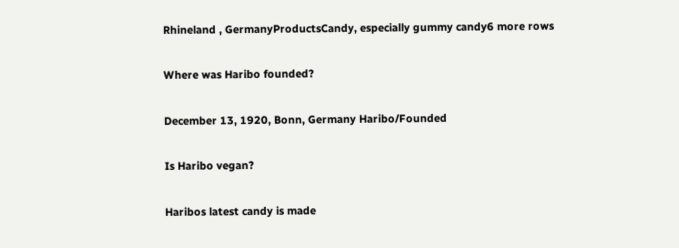Rhineland , GermanyProductsCandy, especially gummy candy6 more rows

Where was Haribo founded?

December 13, 1920, Bonn, Germany Haribo/Founded

Is Haribo vegan?

Haribos latest candy is made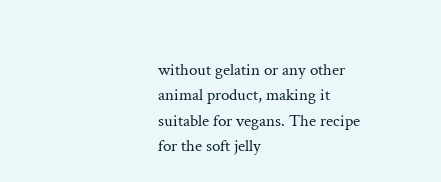without gelatin or any other animal product, making it suitable for vegans. The recipe for the soft jelly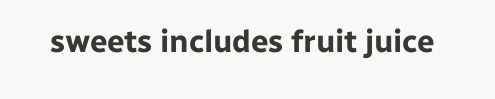sweets includes fruit juice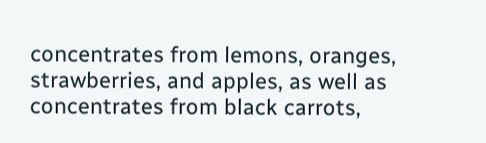concentrates from lemons, oranges, strawberries, and apples, as well as concentrates from black carrots,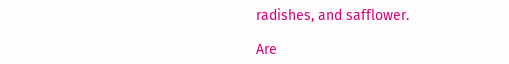radishes, and safflower.

Are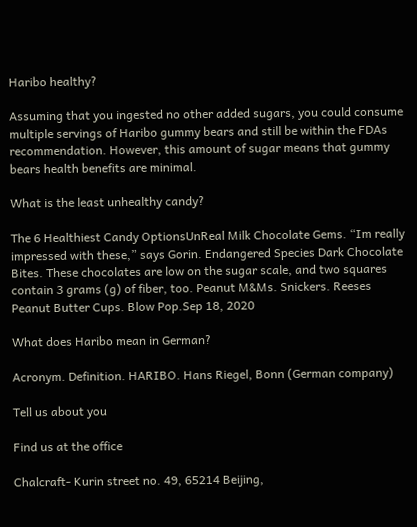Haribo healthy?

Assuming that you ingested no other added sugars, you could consume multiple servings of Haribo gummy bears and still be within the FDAs recommendation. However, this amount of sugar means that gummy bears health benefits are minimal.

What is the least unhealthy candy?

The 6 Healthiest Candy OptionsUnReal Milk Chocolate Gems. “Im really impressed with these,” says Gorin. Endangered Species Dark Chocolate Bites. These chocolates are low on the sugar scale, and two squares contain 3 grams (g) of fiber, too. Peanut M&Ms. Snickers. Reeses Peanut Butter Cups. Blow Pop.Sep 18, 2020

What does Haribo mean in German?

Acronym. Definition. HARIBO. Hans Riegel, Bonn (German company)

Tell us about you

Find us at the office

Chalcraft- Kurin street no. 49, 65214 Beijing,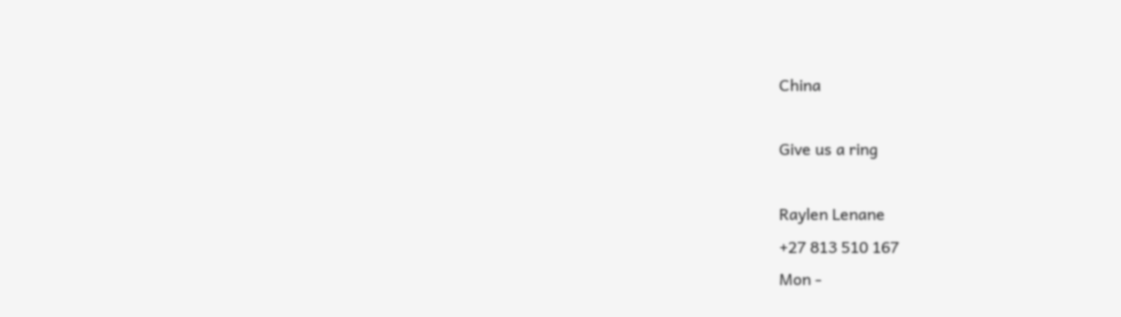China

Give us a ring

Raylen Lenane
+27 813 510 167
Mon -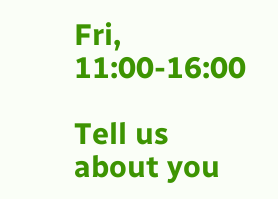Fri, 11:00-16:00

Tell us about you